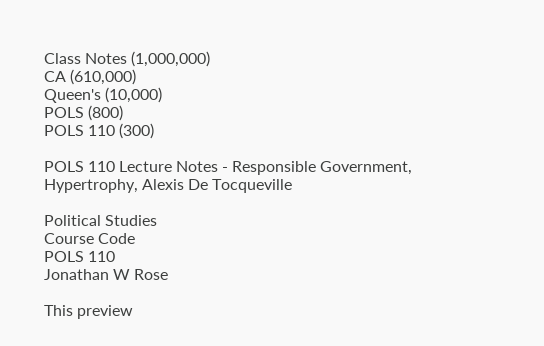Class Notes (1,000,000)
CA (610,000)
Queen's (10,000)
POLS (800)
POLS 110 (300)

POLS 110 Lecture Notes - Responsible Government, Hypertrophy, Alexis De Tocqueville

Political Studies
Course Code
POLS 110
Jonathan W Rose

This preview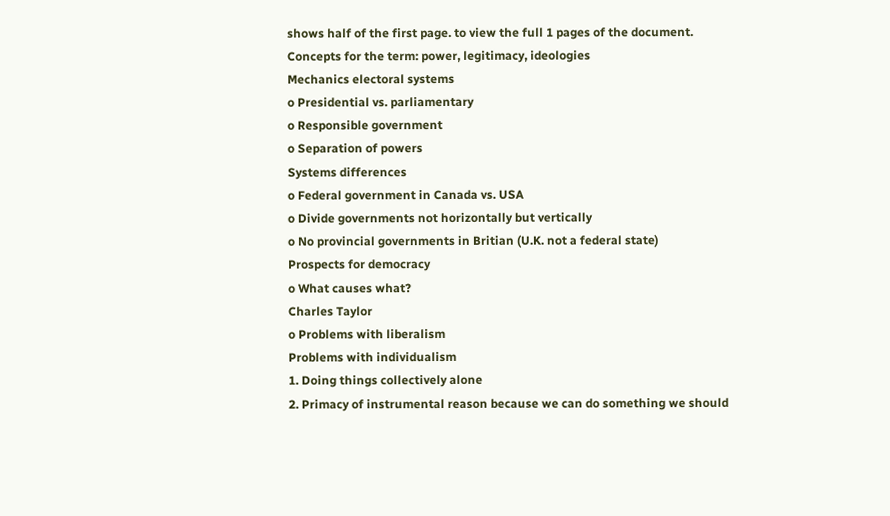shows half of the first page. to view the full 1 pages of the document.
Concepts for the term: power, legitimacy, ideologies
Mechanics electoral systems
o Presidential vs. parliamentary
o Responsible government
o Separation of powers
Systems differences
o Federal government in Canada vs. USA
o Divide governments not horizontally but vertically
o No provincial governments in Britian (U.K. not a federal state)
Prospects for democracy
o What causes what?
Charles Taylor
o Problems with liberalism
Problems with individualism
1. Doing things collectively alone
2. Primacy of instrumental reason because we can do something we should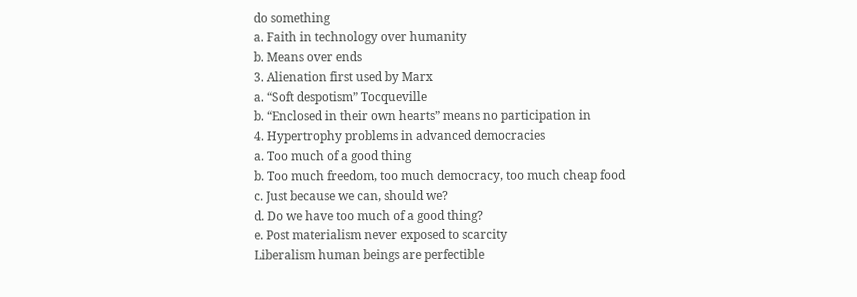do something
a. Faith in technology over humanity
b. Means over ends
3. Alienation first used by Marx
a. “Soft despotism” Tocqueville
b. “Enclosed in their own hearts” means no participation in
4. Hypertrophy problems in advanced democracies
a. Too much of a good thing
b. Too much freedom, too much democracy, too much cheap food
c. Just because we can, should we?
d. Do we have too much of a good thing?
e. Post materialism never exposed to scarcity
Liberalism human beings are perfectible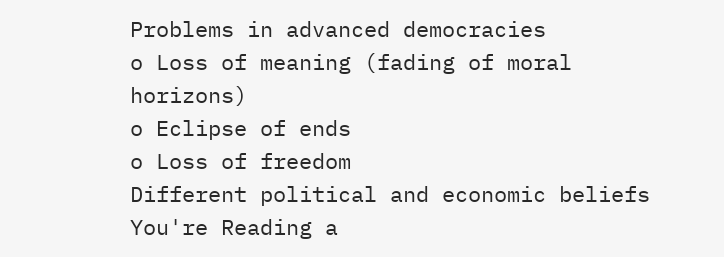Problems in advanced democracies
o Loss of meaning (fading of moral horizons)
o Eclipse of ends
o Loss of freedom
Different political and economic beliefs
You're Reading a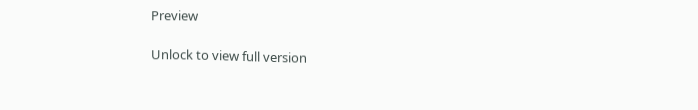Preview

Unlock to view full version